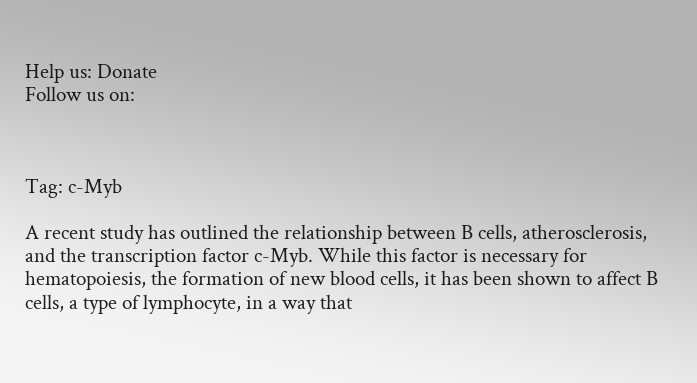Help us: Donate
Follow us on:



Tag: c-Myb

A recent study has outlined the relationship between B cells, atherosclerosis, and the transcription factor c-Myb. While this factor is necessary for hematopoiesis, the formation of new blood cells, it has been shown to affect B cells, a type of lymphocyte, in a way that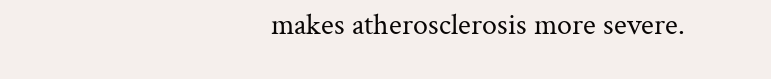makes atherosclerosis more severe.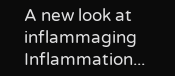A new look at inflammaging Inflammation...